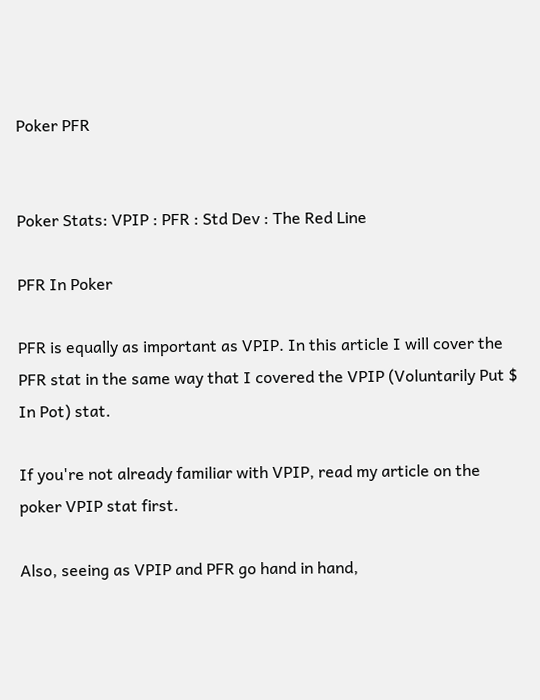Poker PFR


Poker Stats: VPIP : PFR : Std Dev : The Red Line

PFR In Poker

PFR is equally as important as VPIP. In this article I will cover the PFR stat in the same way that I covered the VPIP (Voluntarily Put $ In Pot) stat.

If you're not already familiar with VPIP, read my article on the poker VPIP stat first.

Also, seeing as VPIP and PFR go hand in hand,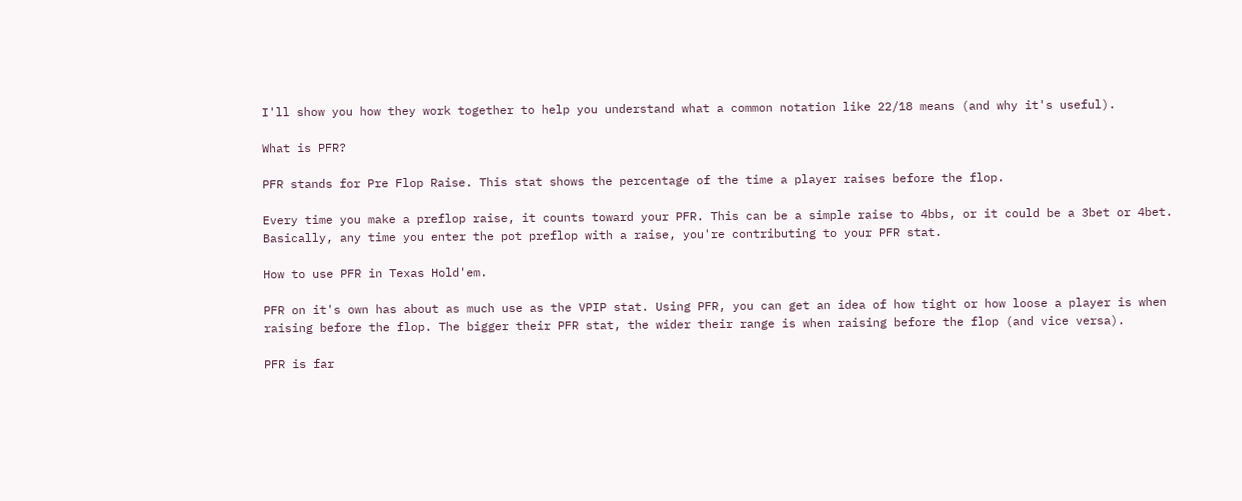I'll show you how they work together to help you understand what a common notation like 22/18 means (and why it's useful).

What is PFR?

PFR stands for Pre Flop Raise. This stat shows the percentage of the time a player raises before the flop.

Every time you make a preflop raise, it counts toward your PFR. This can be a simple raise to 4bbs, or it could be a 3bet or 4bet. Basically, any time you enter the pot preflop with a raise, you're contributing to your PFR stat.

How to use PFR in Texas Hold'em.

PFR on it's own has about as much use as the VPIP stat. Using PFR, you can get an idea of how tight or how loose a player is when raising before the flop. The bigger their PFR stat, the wider their range is when raising before the flop (and vice versa).

PFR is far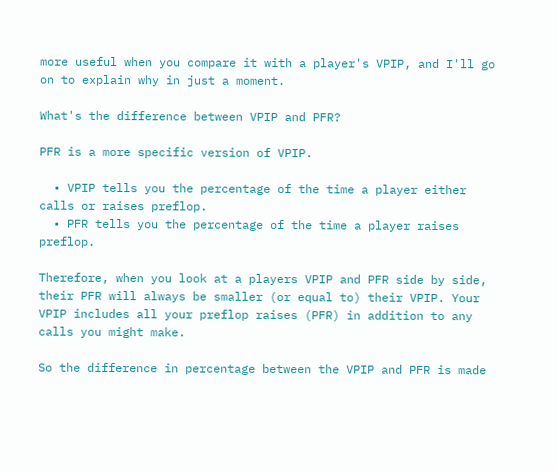more useful when you compare it with a player's VPIP, and I'll go on to explain why in just a moment.

What's the difference between VPIP and PFR?

PFR is a more specific version of VPIP.

  • VPIP tells you the percentage of the time a player either calls or raises preflop.
  • PFR tells you the percentage of the time a player raises preflop.

Therefore, when you look at a players VPIP and PFR side by side, their PFR will always be smaller (or equal to) their VPIP. Your VPIP includes all your preflop raises (PFR) in addition to any calls you might make.

So the difference in percentage between the VPIP and PFR is made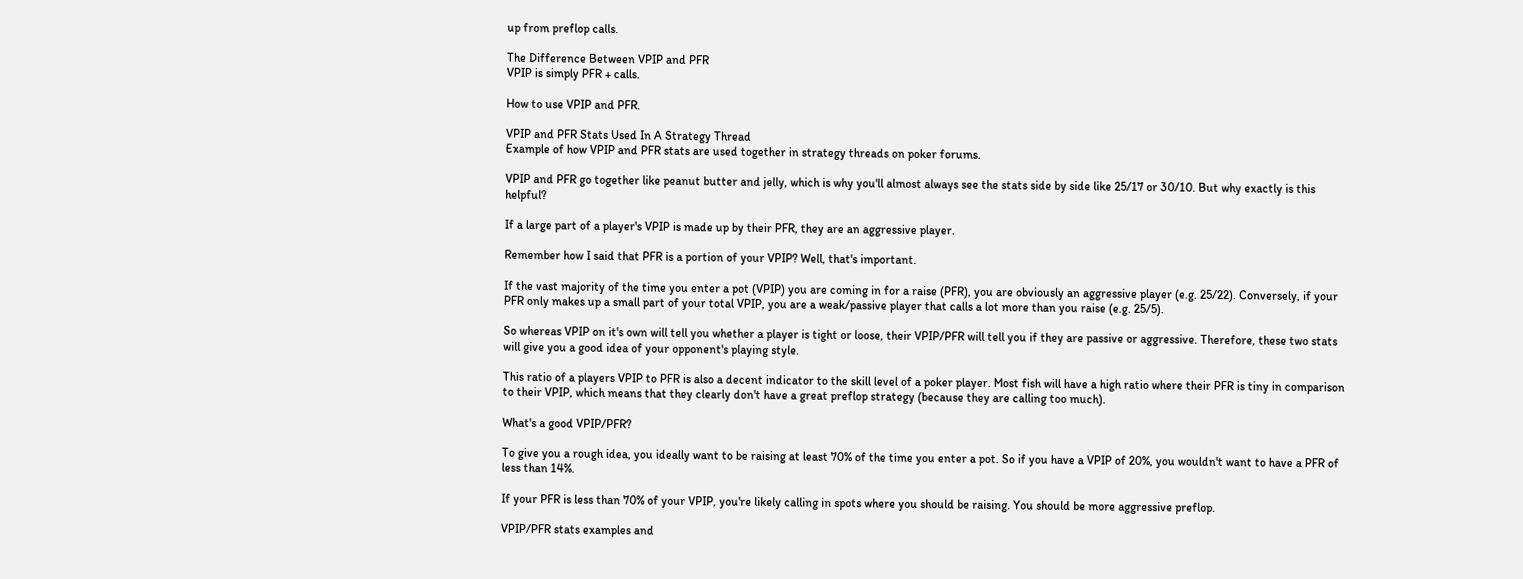up from preflop calls.

The Difference Between VPIP and PFR
VPIP is simply PFR + calls.

How to use VPIP and PFR.

VPIP and PFR Stats Used In A Strategy Thread
Example of how VPIP and PFR stats are used together in strategy threads on poker forums.

VPIP and PFR go together like peanut butter and jelly, which is why you'll almost always see the stats side by side like 25/17 or 30/10. But why exactly is this helpful?

If a large part of a player's VPIP is made up by their PFR, they are an aggressive player.

Remember how I said that PFR is a portion of your VPIP? Well, that's important.

If the vast majority of the time you enter a pot (VPIP) you are coming in for a raise (PFR), you are obviously an aggressive player (e.g. 25/22). Conversely, if your PFR only makes up a small part of your total VPIP, you are a weak/passive player that calls a lot more than you raise (e.g. 25/5).

So whereas VPIP on it's own will tell you whether a player is tight or loose, their VPIP/PFR will tell you if they are passive or aggressive. Therefore, these two stats will give you a good idea of your opponent's playing style.

This ratio of a players VPIP to PFR is also a decent indicator to the skill level of a poker player. Most fish will have a high ratio where their PFR is tiny in comparison to their VPIP, which means that they clearly don't have a great preflop strategy (because they are calling too much).

What's a good VPIP/PFR?

To give you a rough idea, you ideally want to be raising at least 70% of the time you enter a pot. So if you have a VPIP of 20%, you wouldn't want to have a PFR of less than 14%.

If your PFR is less than 70% of your VPIP, you're likely calling in spots where you should be raising. You should be more aggressive preflop.

VPIP/PFR stats examples and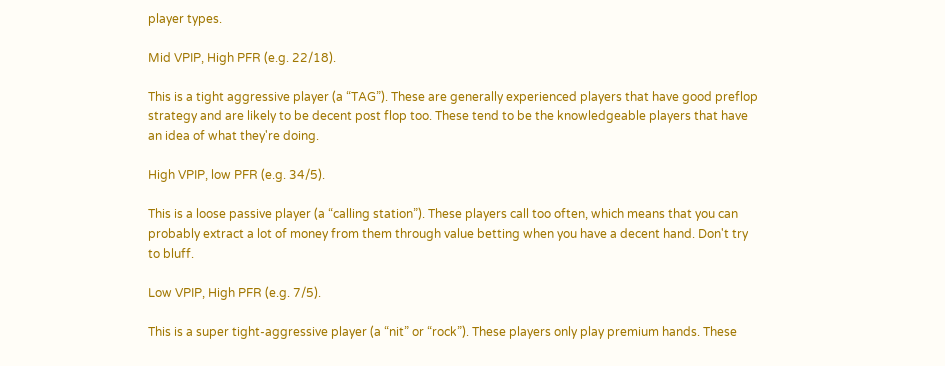player types.

Mid VPIP, High PFR (e.g. 22/18).

This is a tight aggressive player (a “TAG”). These are generally experienced players that have good preflop strategy and are likely to be decent post flop too. These tend to be the knowledgeable players that have an idea of what they're doing.

High VPIP, low PFR (e.g. 34/5).

This is a loose passive player (a “calling station”). These players call too often, which means that you can probably extract a lot of money from them through value betting when you have a decent hand. Don't try to bluff.

Low VPIP, High PFR (e.g. 7/5).

This is a super tight-aggressive player (a “nit” or “rock”). These players only play premium hands. These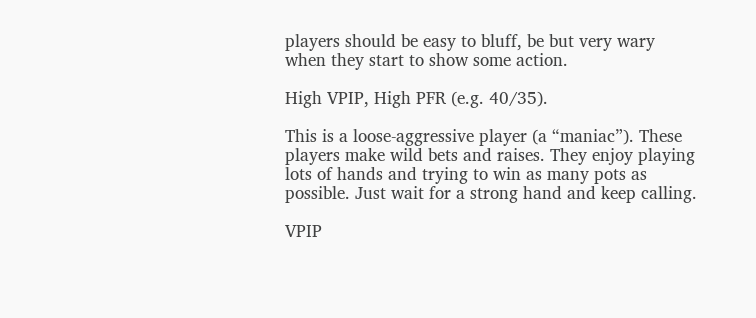players should be easy to bluff, be but very wary when they start to show some action.

High VPIP, High PFR (e.g. 40/35).

This is a loose-aggressive player (a “maniac”). These players make wild bets and raises. They enjoy playing lots of hands and trying to win as many pots as possible. Just wait for a strong hand and keep calling.

VPIP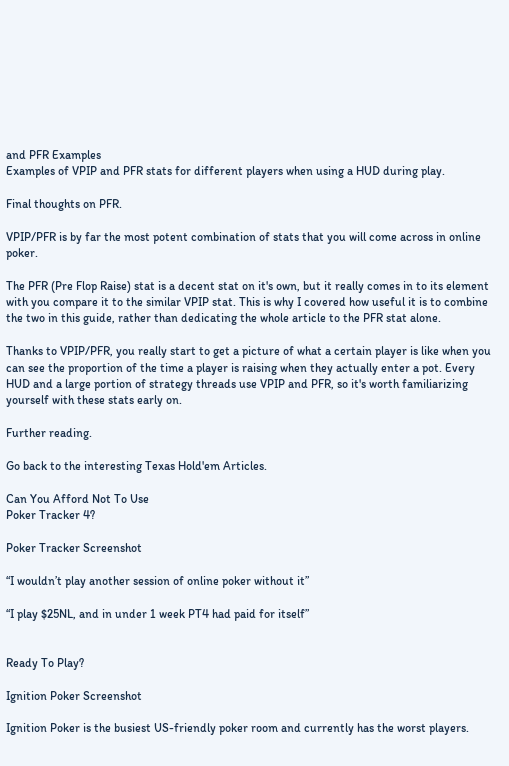and PFR Examples
Examples of VPIP and PFR stats for different players when using a HUD during play.

Final thoughts on PFR.

VPIP/PFR is by far the most potent combination of stats that you will come across in online poker.

The PFR (Pre Flop Raise) stat is a decent stat on it's own, but it really comes in to its element with you compare it to the similar VPIP stat. This is why I covered how useful it is to combine the two in this guide, rather than dedicating the whole article to the PFR stat alone.

Thanks to VPIP/PFR, you really start to get a picture of what a certain player is like when you can see the proportion of the time a player is raising when they actually enter a pot. Every HUD and a large portion of strategy threads use VPIP and PFR, so it's worth familiarizing yourself with these stats early on.

Further reading.

Go back to the interesting Texas Hold'em Articles.

Can You Afford Not To Use
Poker Tracker 4?

Poker Tracker Screenshot

“I wouldn’t play another session of online poker without it”

“I play $25NL, and in under 1 week PT4 had paid for itself”


Ready To Play?

Ignition Poker Screenshot

Ignition Poker is the busiest US-friendly poker room and currently has the worst players.